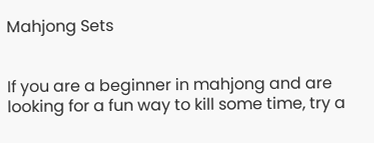Mahjong Sets


If you are a beginner in mahjong and are looking for a fun way to kill some time, try a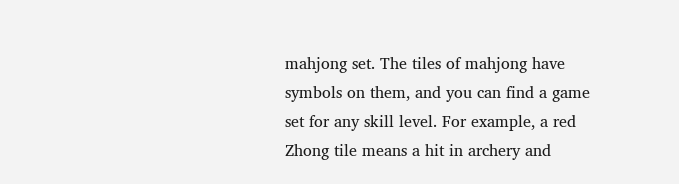mahjong set. The tiles of mahjong have symbols on them, and you can find a game set for any skill level. For example, a red Zhong tile means a hit in archery and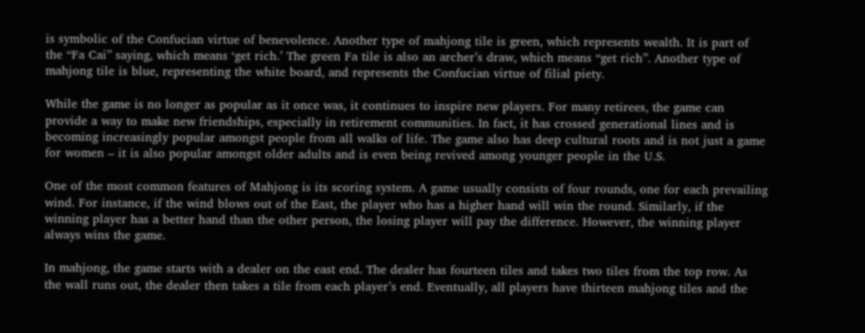is symbolic of the Confucian virtue of benevolence. Another type of mahjong tile is green, which represents wealth. It is part of the “Fa Cai” saying, which means ‘get rich.’ The green Fa tile is also an archer’s draw, which means “get rich”. Another type of mahjong tile is blue, representing the white board, and represents the Confucian virtue of filial piety.

While the game is no longer as popular as it once was, it continues to inspire new players. For many retirees, the game can provide a way to make new friendships, especially in retirement communities. In fact, it has crossed generational lines and is becoming increasingly popular amongst people from all walks of life. The game also has deep cultural roots and is not just a game for women – it is also popular amongst older adults and is even being revived among younger people in the U.S.

One of the most common features of Mahjong is its scoring system. A game usually consists of four rounds, one for each prevailing wind. For instance, if the wind blows out of the East, the player who has a higher hand will win the round. Similarly, if the winning player has a better hand than the other person, the losing player will pay the difference. However, the winning player always wins the game.

In mahjong, the game starts with a dealer on the east end. The dealer has fourteen tiles and takes two tiles from the top row. As the wall runs out, the dealer then takes a tile from each player’s end. Eventually, all players have thirteen mahjong tiles and the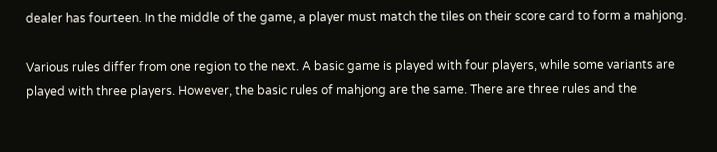dealer has fourteen. In the middle of the game, a player must match the tiles on their score card to form a mahjong.

Various rules differ from one region to the next. A basic game is played with four players, while some variants are played with three players. However, the basic rules of mahjong are the same. There are three rules and the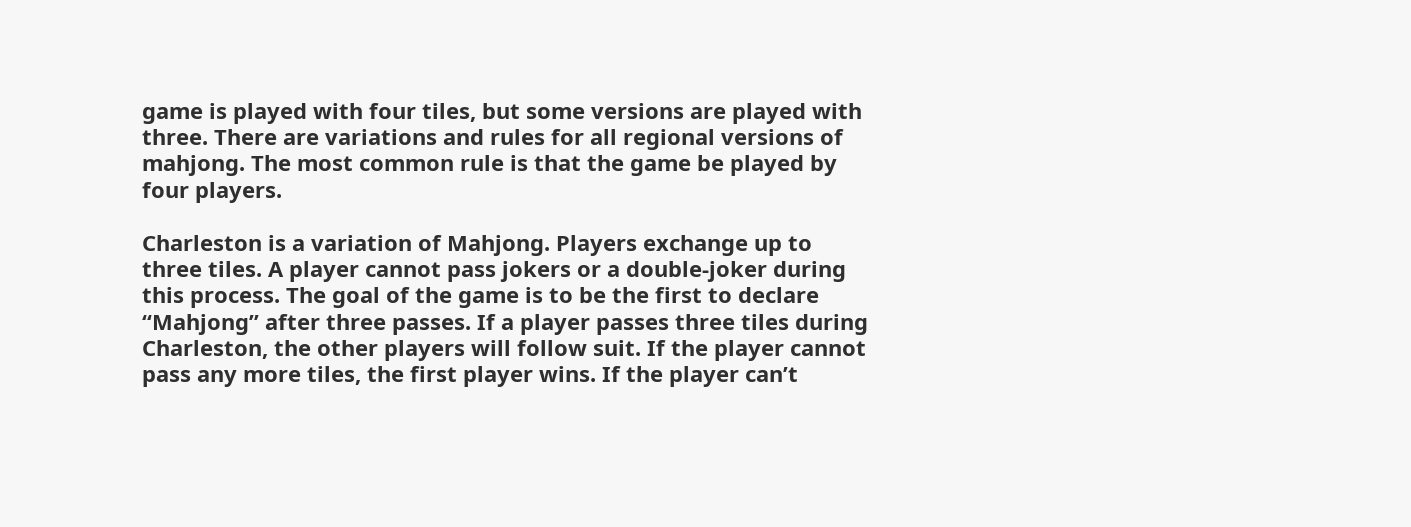game is played with four tiles, but some versions are played with three. There are variations and rules for all regional versions of mahjong. The most common rule is that the game be played by four players.

Charleston is a variation of Mahjong. Players exchange up to three tiles. A player cannot pass jokers or a double-joker during this process. The goal of the game is to be the first to declare “Mahjong” after three passes. If a player passes three tiles during Charleston, the other players will follow suit. If the player cannot pass any more tiles, the first player wins. If the player can’t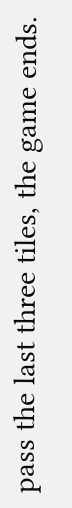pass the last three tiles, the game ends.